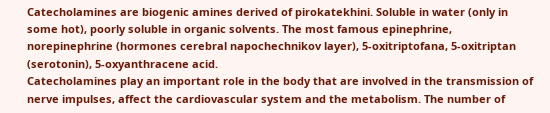Catecholamines are biogenic amines derived of pirokatekhini. Soluble in water (only in some hot), poorly soluble in organic solvents. The most famous epinephrine, norepinephrine (hormones cerebral napochechnikov layer), 5-oxitriptofana, 5-oxitriptan (serotonin), 5-oxyanthracene acid.
Catecholamines play an important role in the body that are involved in the transmission of nerve impulses, affect the cardiovascular system and the metabolism. The number of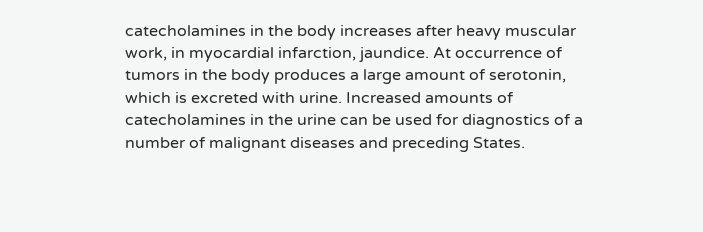catecholamines in the body increases after heavy muscular work, in myocardial infarction, jaundice. At occurrence of tumors in the body produces a large amount of serotonin, which is excreted with urine. Increased amounts of catecholamines in the urine can be used for diagnostics of a number of malignant diseases and preceding States.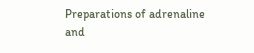Preparations of adrenaline and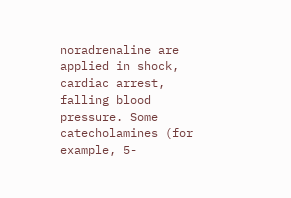noradrenaline are applied in shock, cardiac arrest, falling blood pressure. Some catecholamines (for example, 5-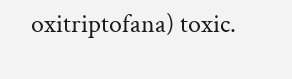oxitriptofana) toxic.